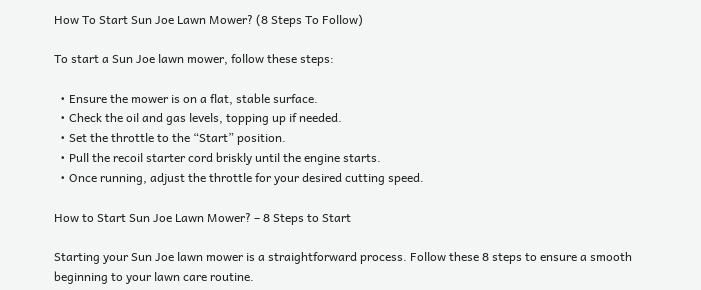How To Start Sun Joe Lawn Mower? (8 Steps To Follow)

To start a Sun Joe lawn mower, follow these steps:

  • Ensure the mower is on a flat, stable surface.
  • Check the oil and gas levels, topping up if needed.
  • Set the throttle to the “Start” position.
  • Pull the recoil starter cord briskly until the engine starts.
  • Once running, adjust the throttle for your desired cutting speed.

How to Start Sun Joe Lawn Mower? – 8 Steps to Start

Starting your Sun Joe lawn mower is a straightforward process. Follow these 8 steps to ensure a smooth beginning to your lawn care routine.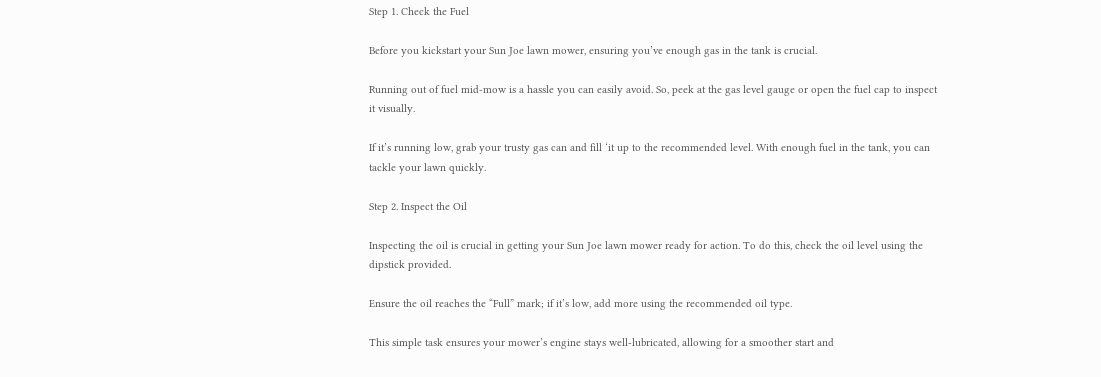Step 1. Check the Fuel

Before you kickstart your Sun Joe lawn mower, ensuring you’ve enough gas in the tank is crucial.

Running out of fuel mid-mow is a hassle you can easily avoid. So, peek at the gas level gauge or open the fuel cap to inspect it visually.

If it’s running low, grab your trusty gas can and fill ‘it up to the recommended level. With enough fuel in the tank, you can tackle your lawn quickly.

Step 2. Inspect the Oil

Inspecting the oil is crucial in getting your Sun Joe lawn mower ready for action. To do this, check the oil level using the dipstick provided.

Ensure the oil reaches the “Full” mark; if it’s low, add more using the recommended oil type.

This simple task ensures your mower’s engine stays well-lubricated, allowing for a smoother start and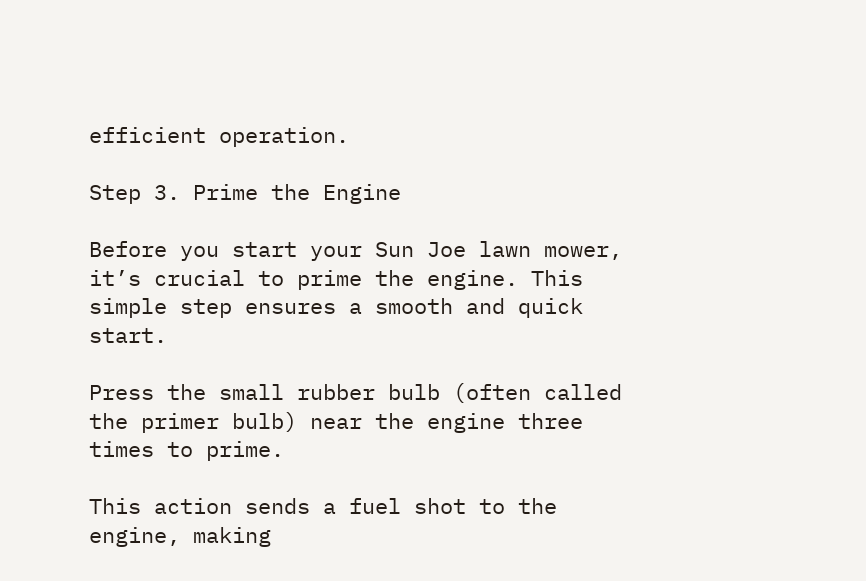efficient operation.

Step 3. Prime the Engine

Before you start your Sun Joe lawn mower, it’s crucial to prime the engine. This simple step ensures a smooth and quick start.

Press the small rubber bulb (often called the primer bulb) near the engine three times to prime.

This action sends a fuel shot to the engine, making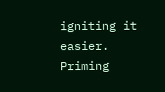igniting it easier. Priming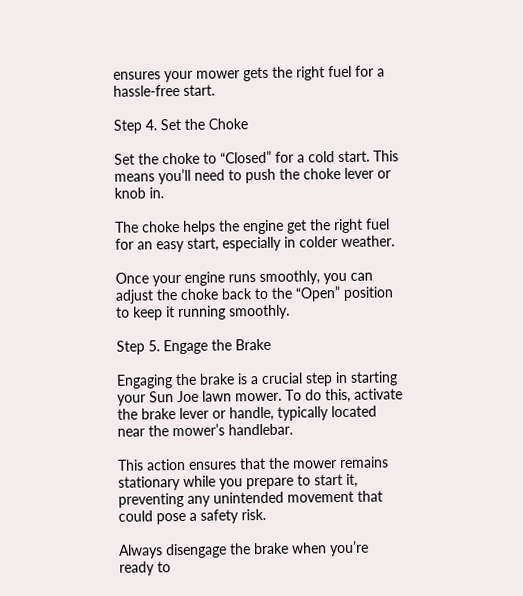ensures your mower gets the right fuel for a hassle-free start.

Step 4. Set the Choke

Set the choke to “Closed” for a cold start. This means you’ll need to push the choke lever or knob in.

The choke helps the engine get the right fuel for an easy start, especially in colder weather.

Once your engine runs smoothly, you can adjust the choke back to the “Open” position to keep it running smoothly.

Step 5. Engage the Brake

Engaging the brake is a crucial step in starting your Sun Joe lawn mower. To do this, activate the brake lever or handle, typically located near the mower’s handlebar.

This action ensures that the mower remains stationary while you prepare to start it, preventing any unintended movement that could pose a safety risk.

Always disengage the brake when you’re ready to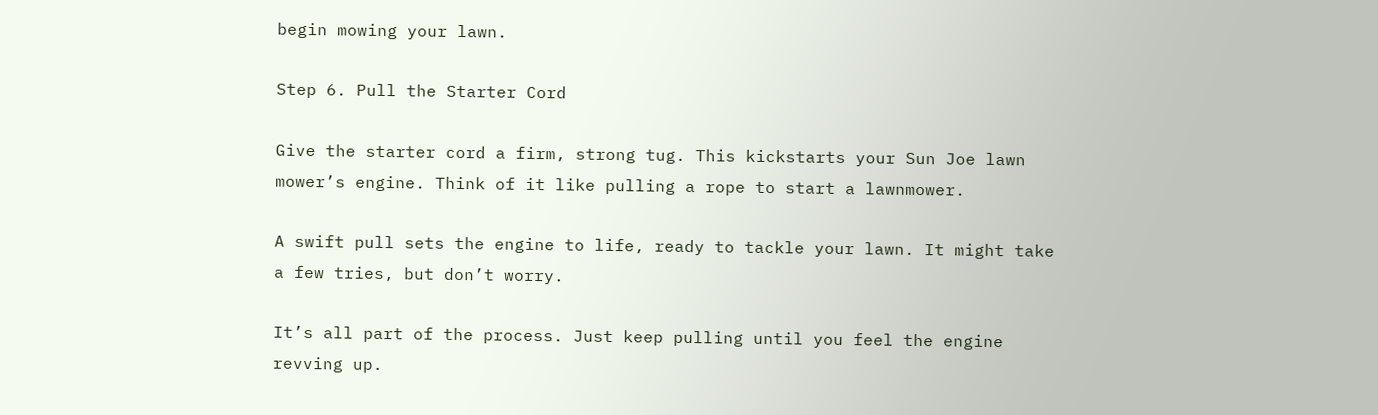begin mowing your lawn.

Step 6. Pull the Starter Cord

Give the starter cord a firm, strong tug. This kickstarts your Sun Joe lawn mower’s engine. Think of it like pulling a rope to start a lawnmower.

A swift pull sets the engine to life, ready to tackle your lawn. It might take a few tries, but don’t worry.

It’s all part of the process. Just keep pulling until you feel the engine revving up.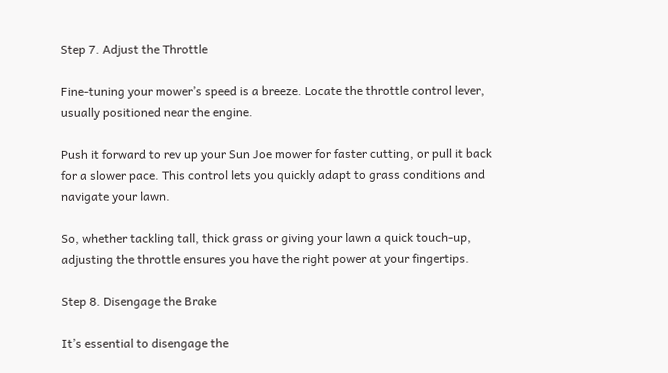Step 7. Adjust the Throttle

Fine-tuning your mower’s speed is a breeze. Locate the throttle control lever, usually positioned near the engine.

Push it forward to rev up your Sun Joe mower for faster cutting, or pull it back for a slower pace. This control lets you quickly adapt to grass conditions and navigate your lawn.

So, whether tackling tall, thick grass or giving your lawn a quick touch-up, adjusting the throttle ensures you have the right power at your fingertips.

Step 8. Disengage the Brake

It’s essential to disengage the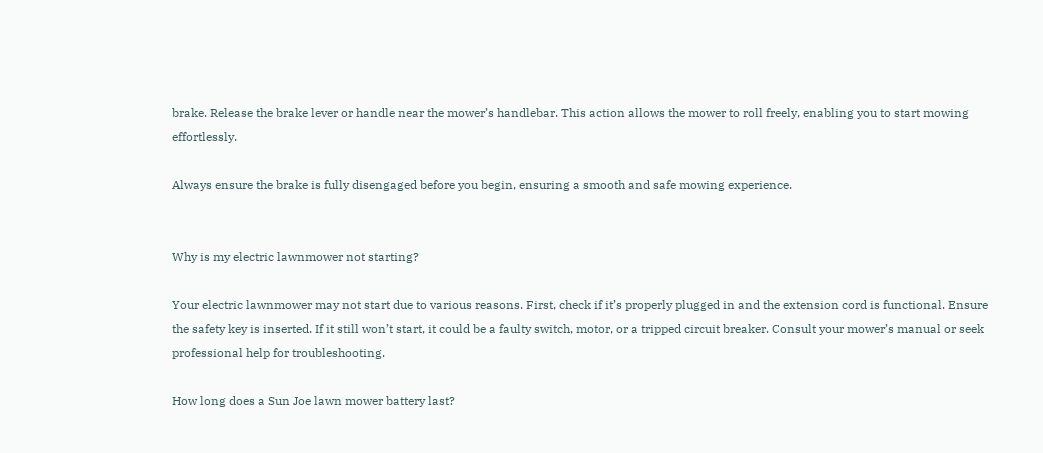brake. Release the brake lever or handle near the mower’s handlebar. This action allows the mower to roll freely, enabling you to start mowing effortlessly.

Always ensure the brake is fully disengaged before you begin, ensuring a smooth and safe mowing experience.


Why is my electric lawnmower not starting?

Your electric lawnmower may not start due to various reasons. First, check if it’s properly plugged in and the extension cord is functional. Ensure the safety key is inserted. If it still won’t start, it could be a faulty switch, motor, or a tripped circuit breaker. Consult your mower’s manual or seek professional help for troubleshooting.

How long does a Sun Joe lawn mower battery last?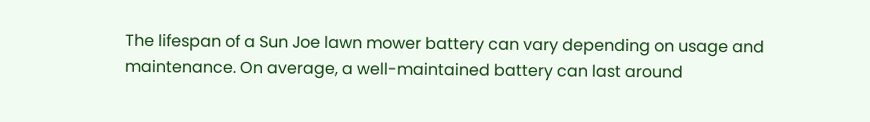The lifespan of a Sun Joe lawn mower battery can vary depending on usage and maintenance. On average, a well-maintained battery can last around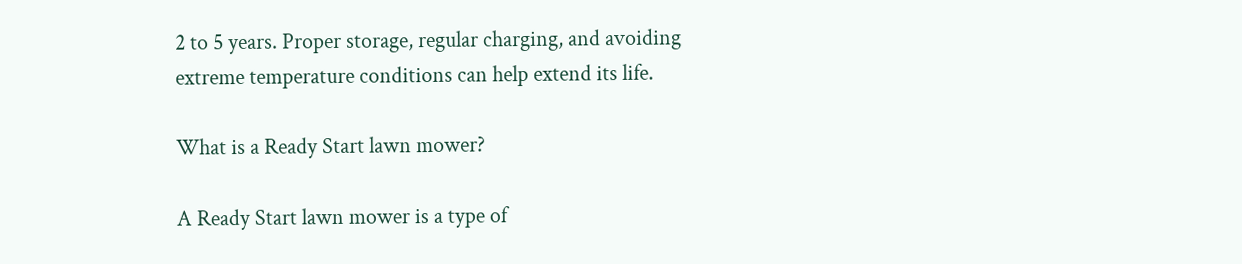2 to 5 years. Proper storage, regular charging, and avoiding extreme temperature conditions can help extend its life.

What is a Ready Start lawn mower?

A Ready Start lawn mower is a type of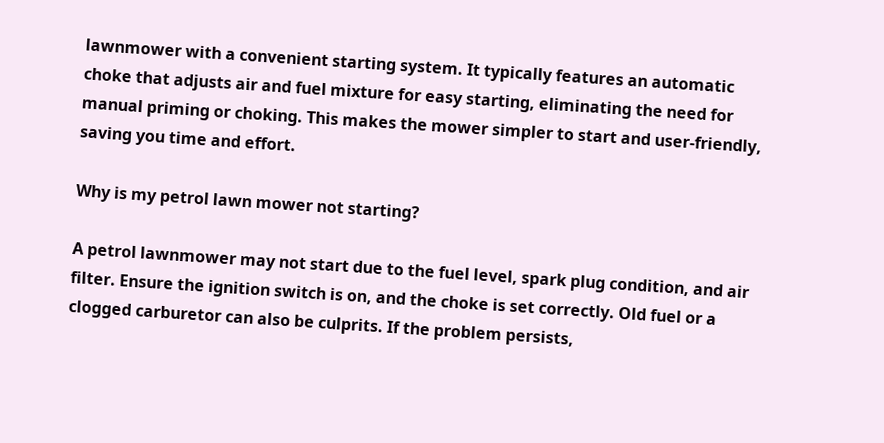lawnmower with a convenient starting system. It typically features an automatic choke that adjusts air and fuel mixture for easy starting, eliminating the need for manual priming or choking. This makes the mower simpler to start and user-friendly, saving you time and effort.

Why is my petrol lawn mower not starting?

A petrol lawnmower may not start due to the fuel level, spark plug condition, and air filter. Ensure the ignition switch is on, and the choke is set correctly. Old fuel or a clogged carburetor can also be culprits. If the problem persists,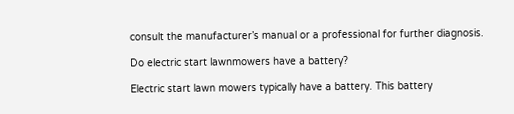consult the manufacturer’s manual or a professional for further diagnosis.

Do electric start lawnmowers have a battery?

Electric start lawn mowers typically have a battery. This battery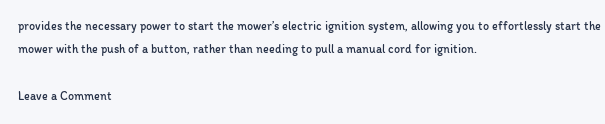provides the necessary power to start the mower’s electric ignition system, allowing you to effortlessly start the mower with the push of a button, rather than needing to pull a manual cord for ignition.

Leave a Comment